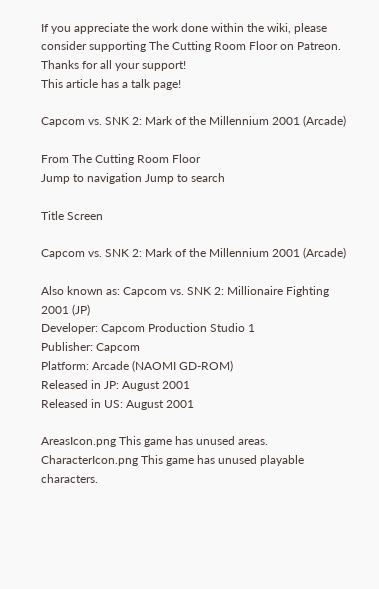If you appreciate the work done within the wiki, please consider supporting The Cutting Room Floor on Patreon. Thanks for all your support!
This article has a talk page!

Capcom vs. SNK 2: Mark of the Millennium 2001 (Arcade)

From The Cutting Room Floor
Jump to navigation Jump to search

Title Screen

Capcom vs. SNK 2: Mark of the Millennium 2001 (Arcade)

Also known as: Capcom vs. SNK 2: Millionaire Fighting 2001 (JP)
Developer: Capcom Production Studio 1
Publisher: Capcom
Platform: Arcade (NAOMI GD-ROM)
Released in JP: August 2001
Released in US: August 2001

AreasIcon.png This game has unused areas.
CharacterIcon.png This game has unused playable characters.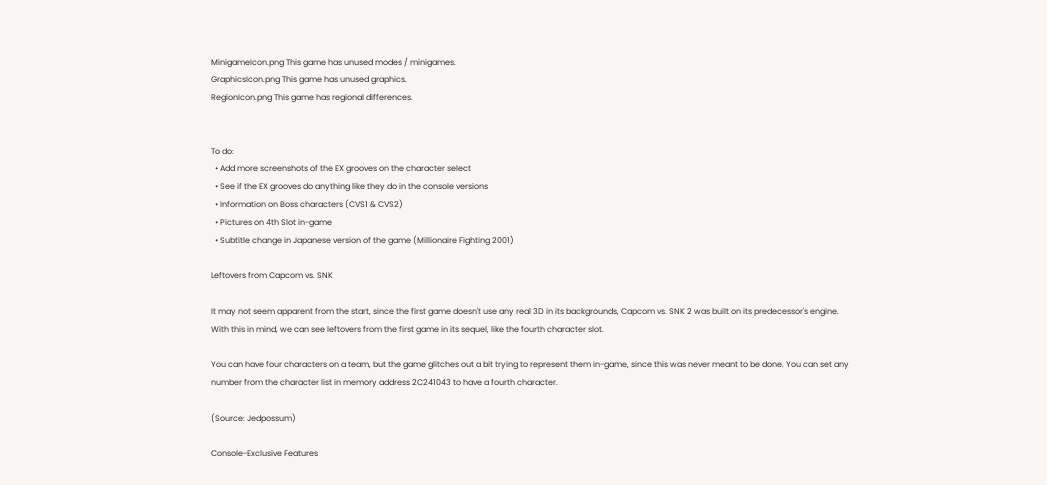MinigameIcon.png This game has unused modes / minigames.
GraphicsIcon.png This game has unused graphics.
RegionIcon.png This game has regional differences.


To do:
  • Add more screenshots of the EX grooves on the character select
  • See if the EX grooves do anything like they do in the console versions
  • Information on Boss characters (CVS1 & CVS2)
  • Pictures on 4th Slot in-game
  • Subtitle change in Japanese version of the game (Millionaire Fighting 2001)

Leftovers from Capcom vs. SNK

It may not seem apparent from the start, since the first game doesn't use any real 3D in its backgrounds, Capcom vs. SNK 2 was built on its predecessor's engine. With this in mind, we can see leftovers from the first game in its sequel, like the fourth character slot.

You can have four characters on a team, but the game glitches out a bit trying to represent them in-game, since this was never meant to be done. You can set any number from the character list in memory address 2C241043 to have a fourth character.

(Source: Jedpossum)

Console-Exclusive Features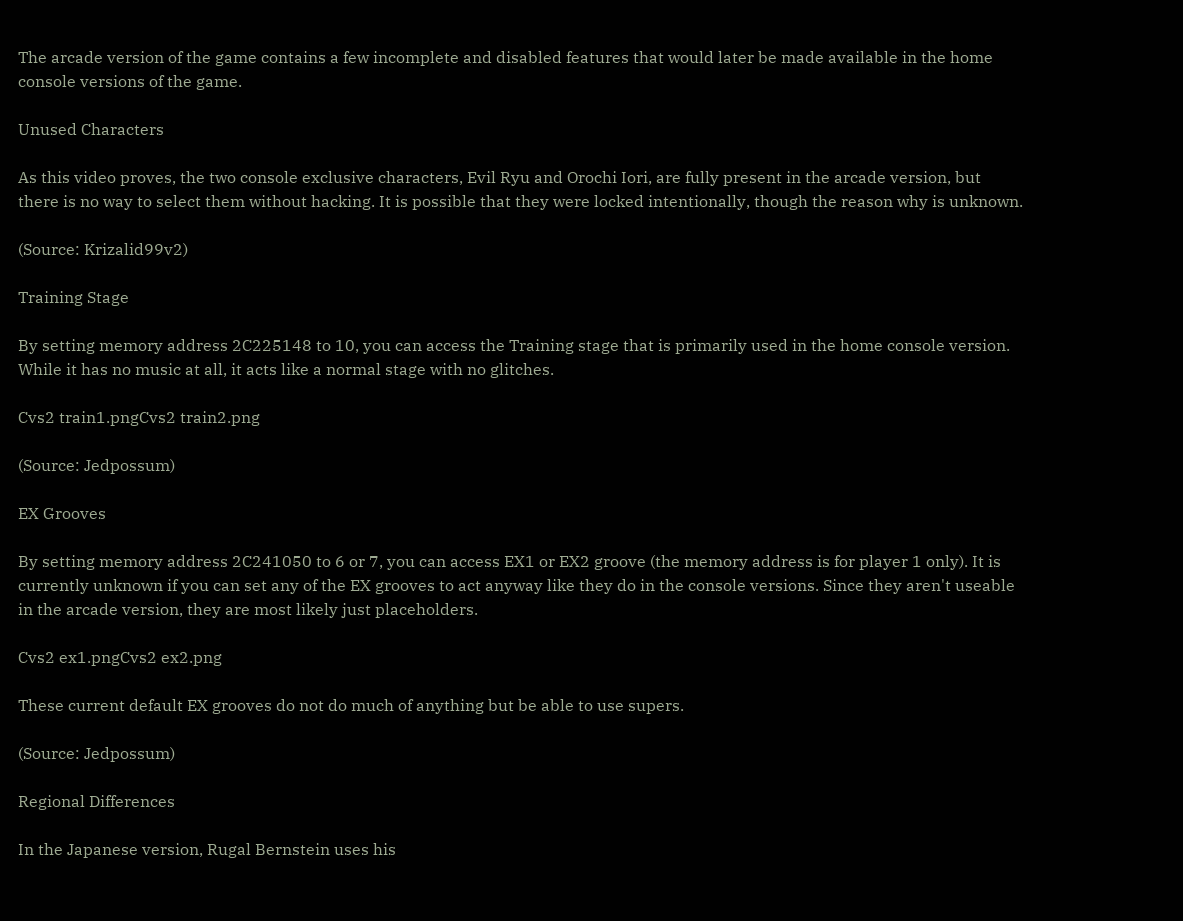The arcade version of the game contains a few incomplete and disabled features that would later be made available in the home console versions of the game.

Unused Characters

As this video proves, the two console exclusive characters, Evil Ryu and Orochi Iori, are fully present in the arcade version, but there is no way to select them without hacking. It is possible that they were locked intentionally, though the reason why is unknown.

(Source: Krizalid99v2)

Training Stage

By setting memory address 2C225148 to 10, you can access the Training stage that is primarily used in the home console version. While it has no music at all, it acts like a normal stage with no glitches.

Cvs2 train1.pngCvs2 train2.png

(Source: Jedpossum)

EX Grooves

By setting memory address 2C241050 to 6 or 7, you can access EX1 or EX2 groove (the memory address is for player 1 only). It is currently unknown if you can set any of the EX grooves to act anyway like they do in the console versions. Since they aren't useable in the arcade version, they are most likely just placeholders.

Cvs2 ex1.pngCvs2 ex2.png

These current default EX grooves do not do much of anything but be able to use supers.

(Source: Jedpossum)

Regional Differences

In the Japanese version, Rugal Bernstein uses his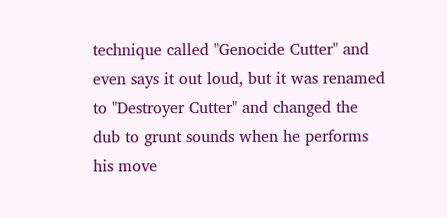technique called "Genocide Cutter" and even says it out loud, but it was renamed to "Destroyer Cutter" and changed the dub to grunt sounds when he performs his move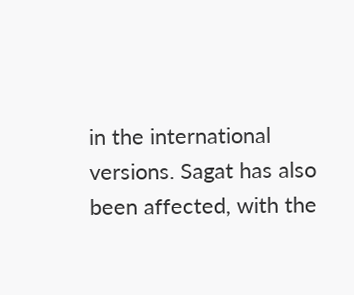in the international versions. Sagat has also been affected, with the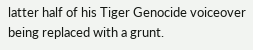latter half of his Tiger Genocide voiceover being replaced with a grunt.